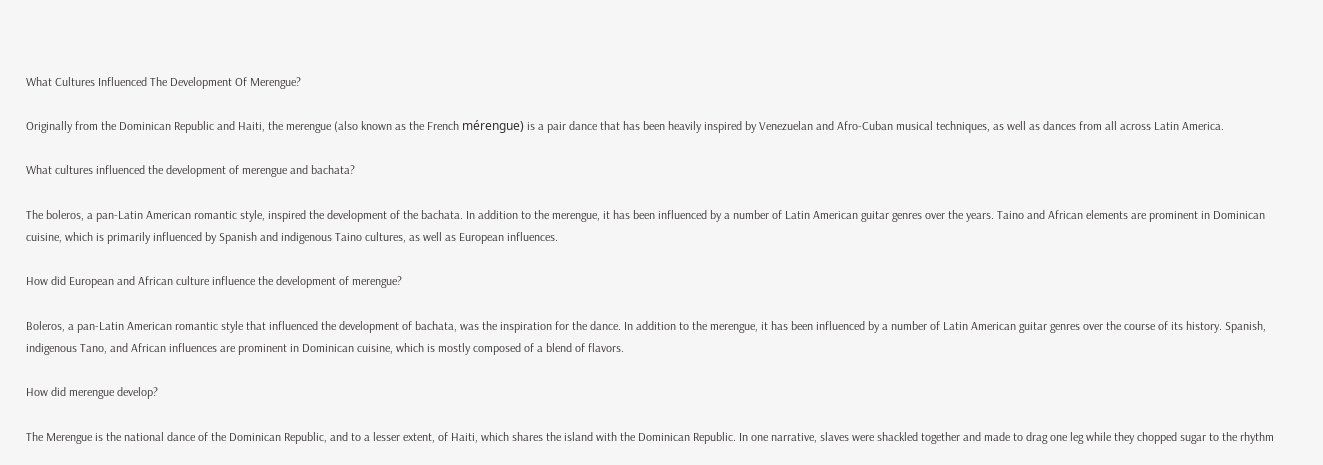What Cultures Influenced The Development Of Merengue?

Originally from the Dominican Republic and Haiti, the merengue (also known as the French mérengue) is a pair dance that has been heavily inspired by Venezuelan and Afro-Cuban musical techniques, as well as dances from all across Latin America.

What cultures influenced the development of merengue and bachata?

The boleros, a pan-Latin American romantic style, inspired the development of the bachata. In addition to the merengue, it has been influenced by a number of Latin American guitar genres over the years. Taino and African elements are prominent in Dominican cuisine, which is primarily influenced by Spanish and indigenous Taino cultures, as well as European influences.

How did European and African culture influence the development of merengue?

Boleros, a pan-Latin American romantic style that influenced the development of bachata, was the inspiration for the dance. In addition to the merengue, it has been influenced by a number of Latin American guitar genres over the course of its history. Spanish, indigenous Tano, and African influences are prominent in Dominican cuisine, which is mostly composed of a blend of flavors.

How did merengue develop?

The Merengue is the national dance of the Dominican Republic, and to a lesser extent, of Haiti, which shares the island with the Dominican Republic. In one narrative, slaves were shackled together and made to drag one leg while they chopped sugar to the rhythm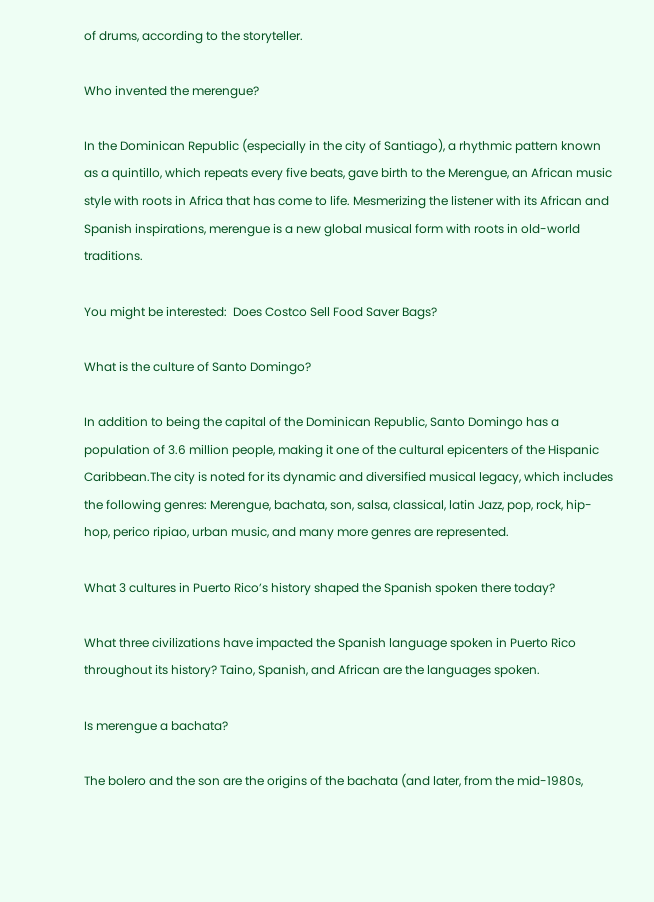of drums, according to the storyteller.

Who invented the merengue?

In the Dominican Republic (especially in the city of Santiago), a rhythmic pattern known as a quintillo, which repeats every five beats, gave birth to the Merengue, an African music style with roots in Africa that has come to life. Mesmerizing the listener with its African and Spanish inspirations, merengue is a new global musical form with roots in old-world traditions.

You might be interested:  Does Costco Sell Food Saver Bags?

What is the culture of Santo Domingo?

In addition to being the capital of the Dominican Republic, Santo Domingo has a population of 3.6 million people, making it one of the cultural epicenters of the Hispanic Caribbean.The city is noted for its dynamic and diversified musical legacy, which includes the following genres: Merengue, bachata, son, salsa, classical, latin Jazz, pop, rock, hip-hop, perico ripiao, urban music, and many more genres are represented.

What 3 cultures in Puerto Rico’s history shaped the Spanish spoken there today?

What three civilizations have impacted the Spanish language spoken in Puerto Rico throughout its history? Taino, Spanish, and African are the languages spoken.

Is merengue a bachata?

The bolero and the son are the origins of the bachata (and later, from the mid-1980s,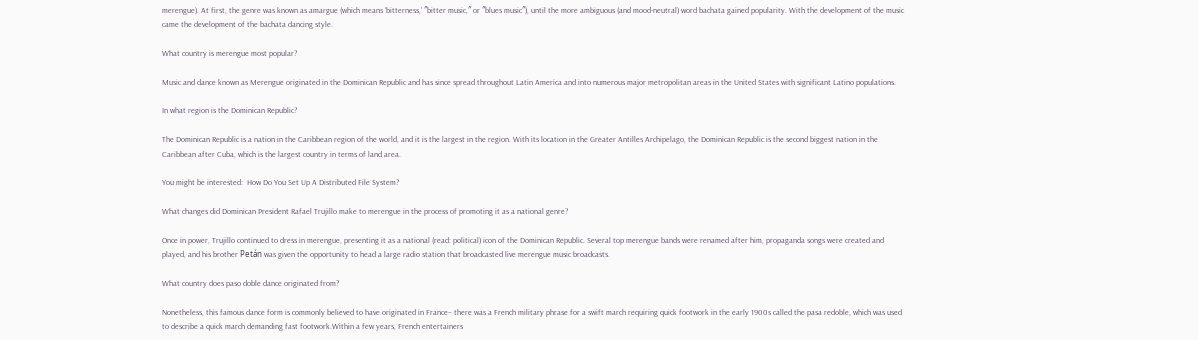merengue). At first, the genre was known as amargue (which means ‘bitterness,’ ″bitter music,″ or ″blues music″), until the more ambiguous (and mood-neutral) word bachata gained popularity. With the development of the music came the development of the bachata dancing style.

What country is merengue most popular?

Music and dance known as Merengue originated in the Dominican Republic and has since spread throughout Latin America and into numerous major metropolitan areas in the United States with significant Latino populations.

In what region is the Dominican Republic?

The Dominican Republic is a nation in the Caribbean region of the world, and it is the largest in the region. With its location in the Greater Antilles Archipelago, the Dominican Republic is the second biggest nation in the Caribbean after Cuba, which is the largest country in terms of land area.

You might be interested:  How Do You Set Up A Distributed File System?

What changes did Dominican President Rafael Trujillo make to merengue in the process of promoting it as a national genre?

Once in power, Trujillo continued to dress in merengue, presenting it as a national (read: political) icon of the Dominican Republic. Several top merengue bands were renamed after him, propaganda songs were created and played, and his brother Petán was given the opportunity to head a large radio station that broadcasted live merengue music broadcasts.

What country does paso doble dance originated from?

Nonetheless, this famous dance form is commonly believed to have originated in France– there was a French military phrase for a swift march requiring quick footwork in the early 1900s called the pasa redoble, which was used to describe a quick march demanding fast footwork.Within a few years, French entertainers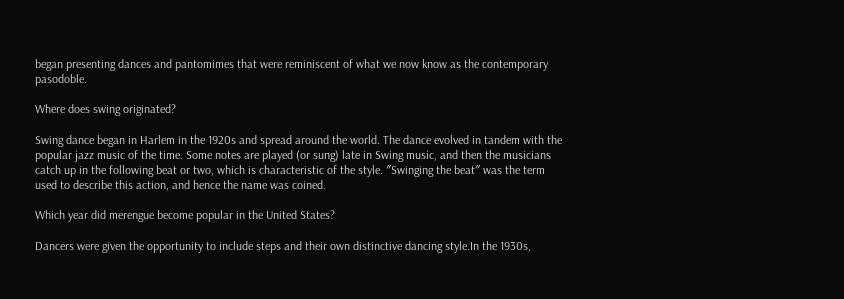began presenting dances and pantomimes that were reminiscent of what we now know as the contemporary pasodoble.

Where does swing originated?

Swing dance began in Harlem in the 1920s and spread around the world. The dance evolved in tandem with the popular jazz music of the time. Some notes are played (or sung) late in Swing music, and then the musicians catch up in the following beat or two, which is characteristic of the style. ″Swinging the beat″ was the term used to describe this action, and hence the name was coined.

Which year did merengue become popular in the United States?

Dancers were given the opportunity to include steps and their own distinctive dancing style.In the 1930s,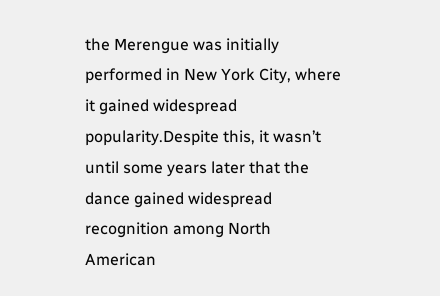the Merengue was initially performed in New York City, where it gained widespread popularity.Despite this, it wasn’t until some years later that the dance gained widespread recognition among North American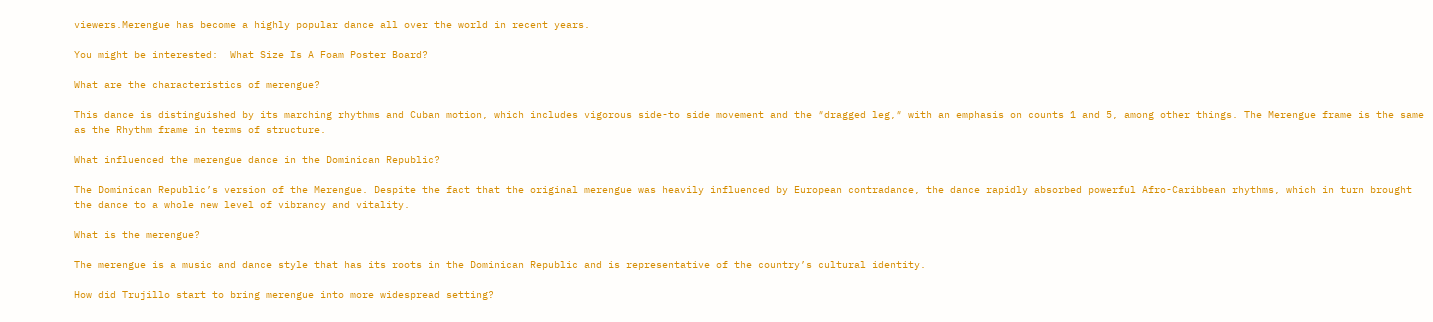viewers.Merengue has become a highly popular dance all over the world in recent years.

You might be interested:  What Size Is A Foam Poster Board?

What are the characteristics of merengue?

This dance is distinguished by its marching rhythms and Cuban motion, which includes vigorous side-to side movement and the ″dragged leg,″ with an emphasis on counts 1 and 5, among other things. The Merengue frame is the same as the Rhythm frame in terms of structure.

What influenced the merengue dance in the Dominican Republic?

The Dominican Republic’s version of the Merengue. Despite the fact that the original merengue was heavily influenced by European contradance, the dance rapidly absorbed powerful Afro-Caribbean rhythms, which in turn brought the dance to a whole new level of vibrancy and vitality.

What is the merengue?

The merengue is a music and dance style that has its roots in the Dominican Republic and is representative of the country’s cultural identity.

How did Trujillo start to bring merengue into more widespread setting?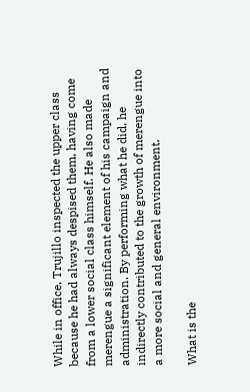While in office, Trujillo inspected the upper class because he had always despised them, having come from a lower social class himself. He also made merengue a significant element of his campaign and administration. By performing what he did, he indirectly contributed to the growth of merengue into a more social and general environment.

What is the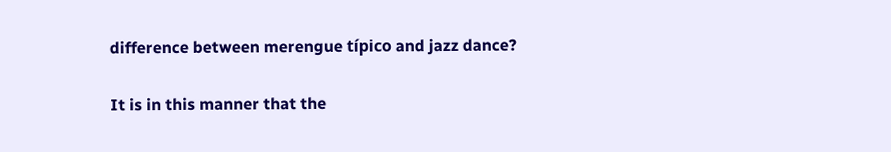difference between merengue típico and jazz dance?

It is in this manner that the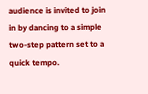audience is invited to join in by dancing to a simple two-step pattern set to a quick tempo.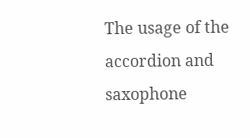The usage of the accordion and saxophone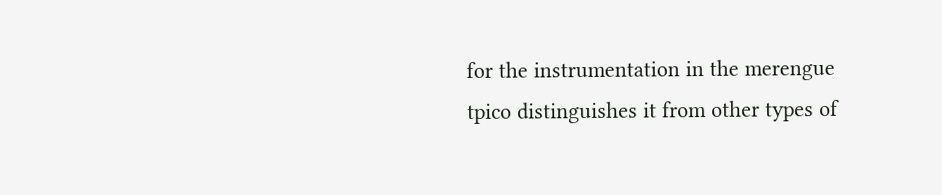for the instrumentation in the merengue tpico distinguishes it from other types of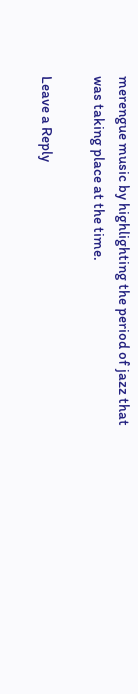merengue music by highlighting the period of jazz that was taking place at the time.

Leave a Reply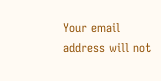Your email address will not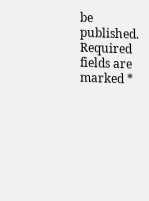be published. Required fields are marked *